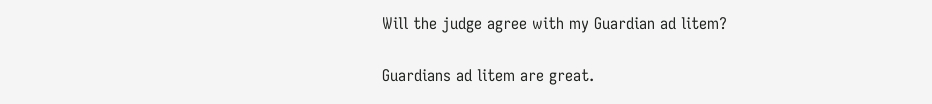Will the judge agree with my Guardian ad litem?

Guardians ad litem are great.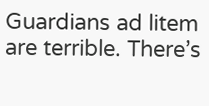Guardians ad litem are terrible. There’s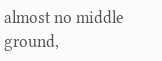almost no middle ground,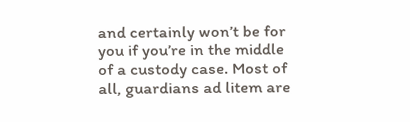and certainly won’t be for you if you’re in the middle of a custody case. Most of all, guardians ad litem are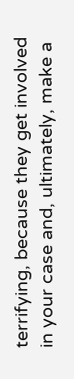terrifying, because they get involved in your case and, ultimately, make a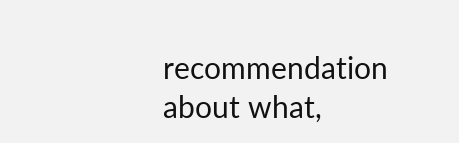recommendation about what,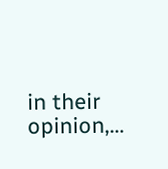in their opinion,…